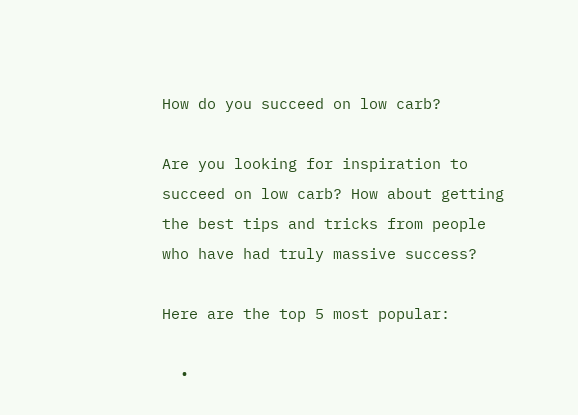How do you succeed on low carb?

Are you looking for inspiration to succeed on low carb? How about getting the best tips and tricks from people who have had truly massive success?

Here are the top 5 most popular:

  •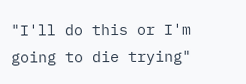"I'll do this or I'm going to die trying"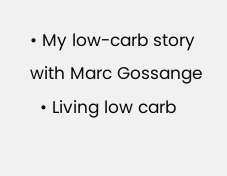• My low-carb story with Marc Gossange
  • Living low carb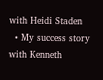with Heidi Staden
  • My success story with Kenneth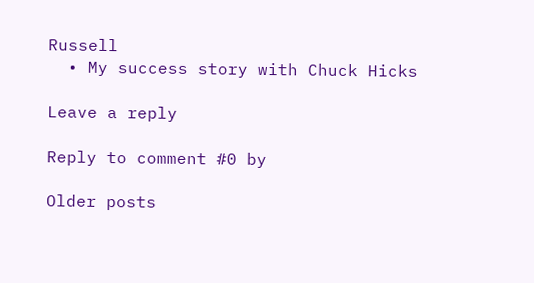Russell
  • My success story with Chuck Hicks

Leave a reply

Reply to comment #0 by

Older posts